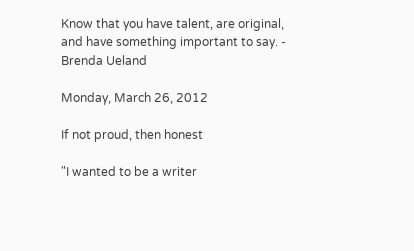Know that you have talent, are original, and have something important to say. - Brenda Ueland

Monday, March 26, 2012

If not proud, then honest

"I wanted to be a writer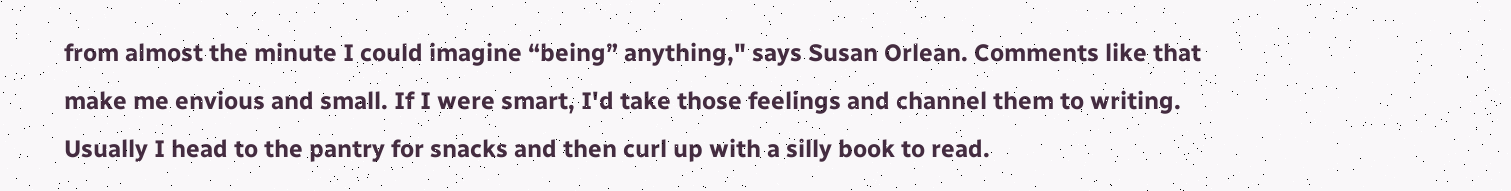from almost the minute I could imagine “being” anything," says Susan Orlean. Comments like that make me envious and small. If I were smart, I'd take those feelings and channel them to writing. Usually I head to the pantry for snacks and then curl up with a silly book to read.